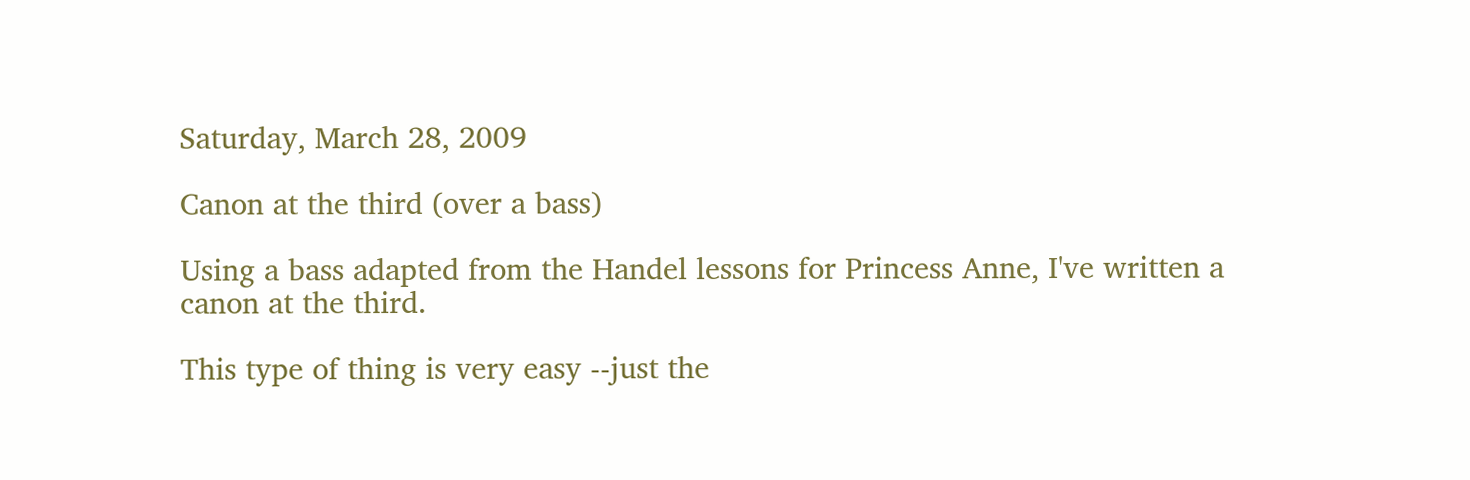Saturday, March 28, 2009

Canon at the third (over a bass)

Using a bass adapted from the Handel lessons for Princess Anne, I've written a canon at the third.

This type of thing is very easy --just the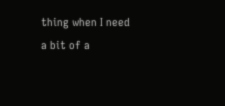thing when I need a bit of a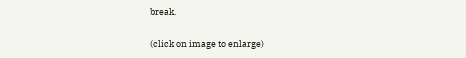break.

(click on image to enlarge)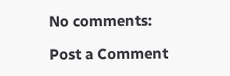No comments:

Post a Comment